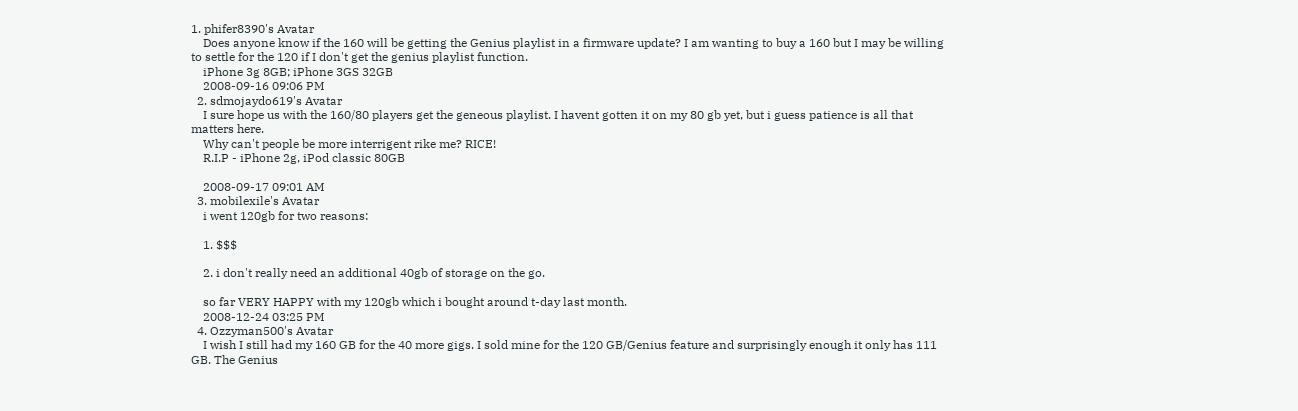1. phifer8390's Avatar
    Does anyone know if the 160 will be getting the Genius playlist in a firmware update? I am wanting to buy a 160 but I may be willing to settle for the 120 if I don't get the genius playlist function.
    iPhone 3g 8GB; iPhone 3GS 32GB
    2008-09-16 09:06 PM
  2. sdmojaydo619's Avatar
    I sure hope us with the 160/80 players get the geneous playlist. I havent gotten it on my 80 gb yet, but i guess patience is all that matters here.
    Why can't people be more interrigent rike me? RICE!
    R.I.P - iPhone 2g, iPod classic 80GB

    2008-09-17 09:01 AM
  3. mobilexile's Avatar
    i went 120gb for two reasons:

    1. $$$

    2. i don't really need an additional 40gb of storage on the go.

    so far VERY HAPPY with my 120gb which i bought around t-day last month.
    2008-12-24 03:25 PM
  4. Ozzyman500's Avatar
    I wish I still had my 160 GB for the 40 more gigs. I sold mine for the 120 GB/Genius feature and surprisingly enough it only has 111 GB. The Genius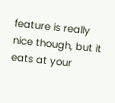feature is really nice though, but it eats at your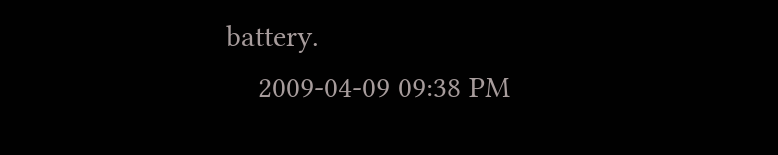battery.
    2009-04-09 09:38 PM